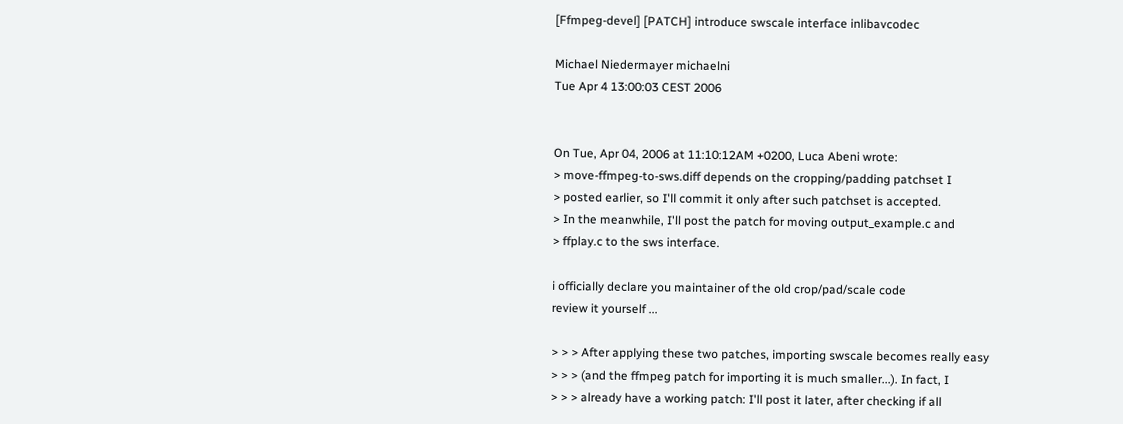[Ffmpeg-devel] [PATCH] introduce swscale interface inlibavcodec

Michael Niedermayer michaelni
Tue Apr 4 13:00:03 CEST 2006


On Tue, Apr 04, 2006 at 11:10:12AM +0200, Luca Abeni wrote:
> move-ffmpeg-to-sws.diff depends on the cropping/padding patchset I
> posted earlier, so I'll commit it only after such patchset is accepted.
> In the meanwhile, I'll post the patch for moving output_example.c and
> ffplay.c to the sws interface.

i officially declare you maintainer of the old crop/pad/scale code
review it yourself ...

> > > After applying these two patches, importing swscale becomes really easy
> > > (and the ffmpeg patch for importing it is much smaller...). In fact, I
> > > already have a working patch: I'll post it later, after checking if all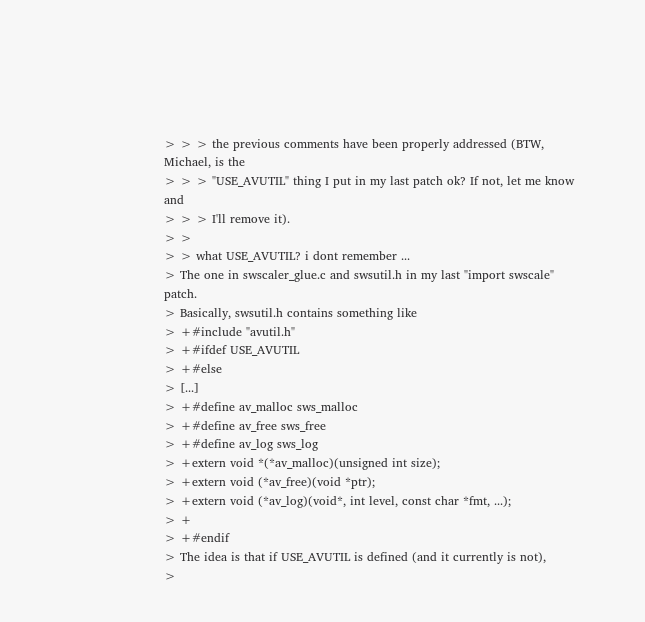> > > the previous comments have been properly addressed (BTW, Michael, is the
> > > "USE_AVUTIL" thing I put in my last patch ok? If not, let me know and
> > > I'll remove it).
> >
> > what USE_AVUTIL? i dont remember ...
> The one in swscaler_glue.c and swsutil.h in my last "import swscale" patch.
> Basically, swsutil.h contains something like
> +#include "avutil.h"
> +#ifdef USE_AVUTIL
> +#else
> [...]
> +#define av_malloc sws_malloc
> +#define av_free sws_free
> +#define av_log sws_log
> +extern void *(*av_malloc)(unsigned int size);
> +extern void (*av_free)(void *ptr);
> +extern void (*av_log)(void*, int level, const char *fmt, ...);
> +
> +#endif
> The idea is that if USE_AVUTIL is defined (and it currently is not),
>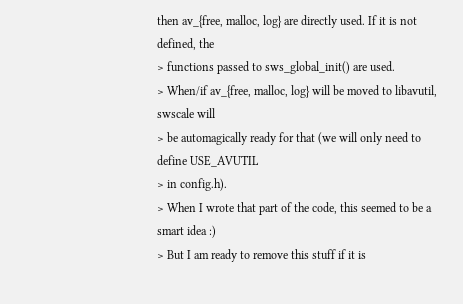then av_{free, malloc, log} are directly used. If it is not defined, the
> functions passed to sws_global_init() are used.
> When/if av_{free, malloc, log} will be moved to libavutil, swscale will
> be automagically ready for that (we will only need to define USE_AVUTIL
> in config.h).
> When I wrote that part of the code, this seemed to be a smart idea :)
> But I am ready to remove this stuff if it is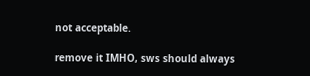not acceptable.

remove it IMHO, sws should always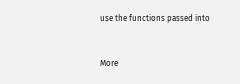use the functions passed into


More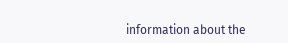information about the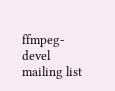ffmpeg-devel mailing list